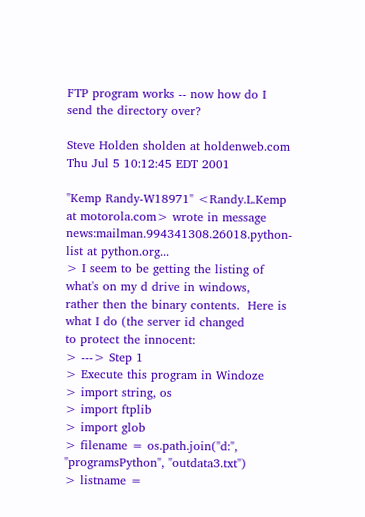FTP program works -- now how do I send the directory over?

Steve Holden sholden at holdenweb.com
Thu Jul 5 10:12:45 EDT 2001

"Kemp Randy-W18971" <Randy.L.Kemp at motorola.com> wrote in message
news:mailman.994341308.26018.python-list at python.org...
> I seem to be getting the listing of what's on my d drive in windows,
rather then the binary contents.  Here is what I do (the server id changed
to protect the innocent:
> ---> Step 1
> Execute this program in Windoze
> import string, os
> import ftplib
> import glob
> filename = os.path.join("d:", "programsPython", "outdata3.txt")
> listname =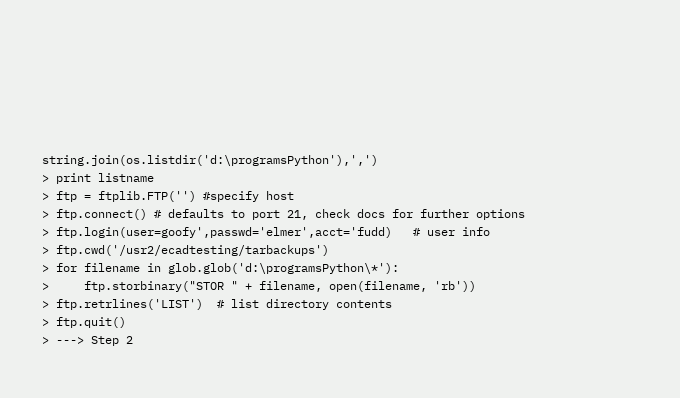string.join(os.listdir('d:\programsPython'),',')
> print listname
> ftp = ftplib.FTP('') #specify host
> ftp.connect() # defaults to port 21, check docs for further options
> ftp.login(user=goofy',passwd='elmer',acct='fudd)   # user info
> ftp.cwd('/usr2/ecadtesting/tarbackups')
> for filename in glob.glob('d:\programsPython\*'):
>     ftp.storbinary("STOR " + filename, open(filename, 'rb'))
> ftp.retrlines('LIST')  # list directory contents
> ftp.quit()
> ---> Step 2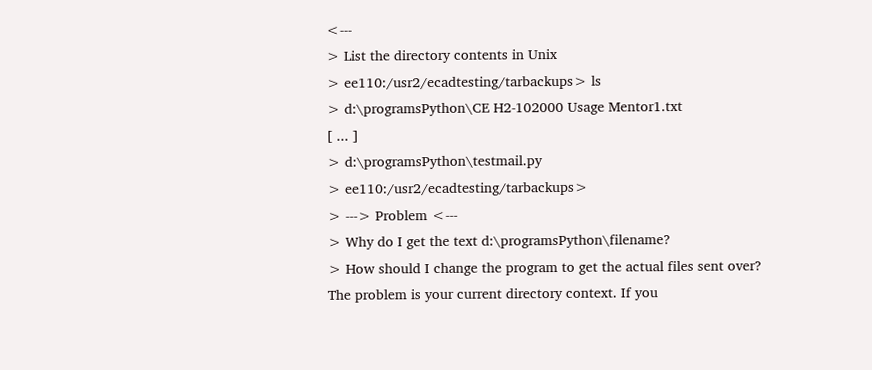<---
> List the directory contents in Unix
> ee110:/usr2/ecadtesting/tarbackups> ls
> d:\programsPython\CE H2-102000 Usage Mentor1.txt
[ ... ]
> d:\programsPython\testmail.py
> ee110:/usr2/ecadtesting/tarbackups>
> ---> Problem <---
> Why do I get the text d:\programsPython\filename?
> How should I change the program to get the actual files sent over?
The problem is your current directory context. If you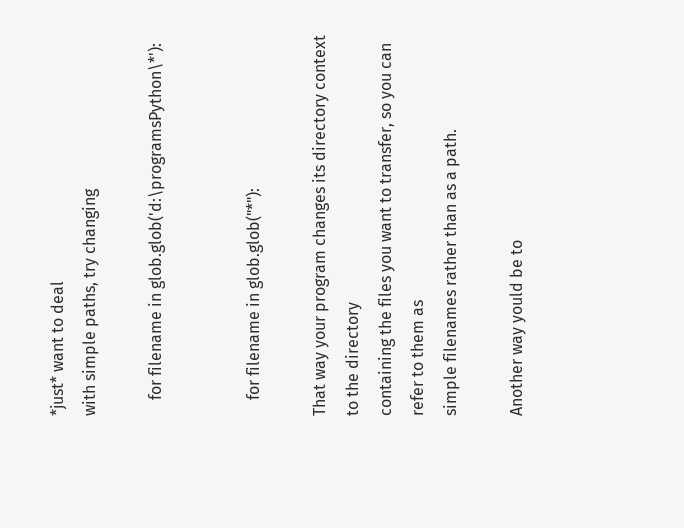*just* want to deal
with simple paths, try changing

    for filename in glob.glob('d:\programsPython\*'):


    for filename in glob.glob("*"):

That way your program changes its directory context to the directory
containing the files you want to transfer, so you can refer to them as
simple filenames rather than as a path.

Another way yould be to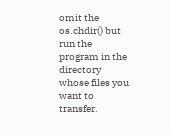omit the os.chdir() but run the program in the
directory whose files you want to transfer.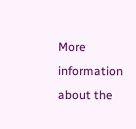More information about the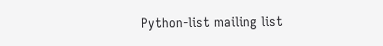Python-list mailing list